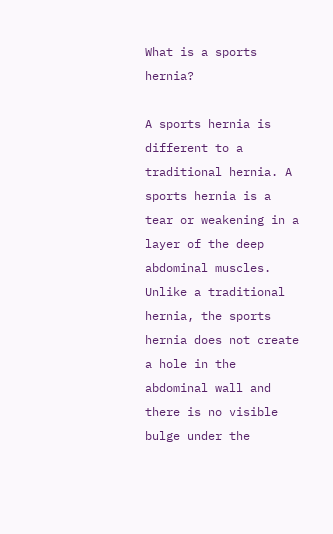What is a sports hernia?

A sports hernia is different to a traditional hernia. A sports hernia is a tear or weakening in a layer of the deep abdominal muscles. Unlike a traditional hernia, the sports hernia does not create a hole in the abdominal wall and there is no visible bulge under the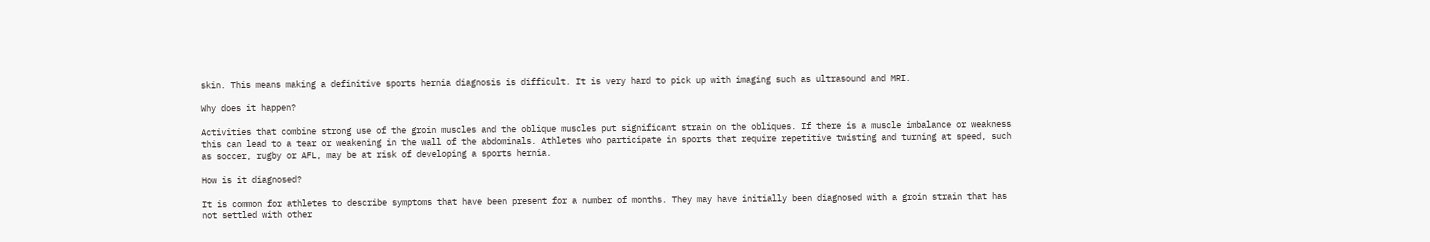skin. This means making a definitive sports hernia diagnosis is difficult. It is very hard to pick up with imaging such as ultrasound and MRI.

Why does it happen?

Activities that combine strong use of the groin muscles and the oblique muscles put significant strain on the obliques. If there is a muscle imbalance or weakness this can lead to a tear or weakening in the wall of the abdominals. Athletes who participate in sports that require repetitive twisting and turning at speed, such as soccer, rugby or AFL, may be at risk of developing a sports hernia.

How is it diagnosed?

It is common for athletes to describe symptoms that have been present for a number of months. They may have initially been diagnosed with a groin strain that has not settled with other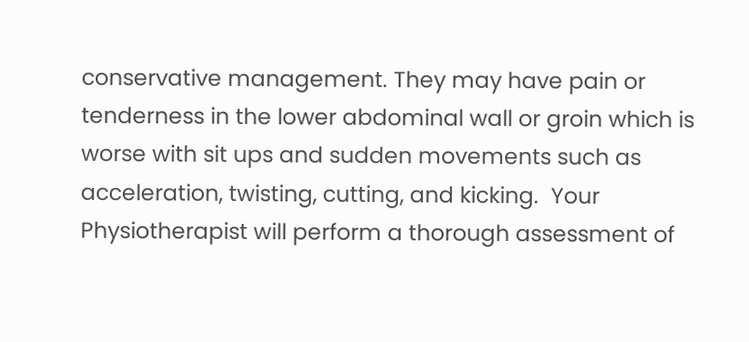conservative management. They may have pain or tenderness in the lower abdominal wall or groin which is worse with sit ups and sudden movements such as acceleration, twisting, cutting, and kicking.  Your Physiotherapist will perform a thorough assessment of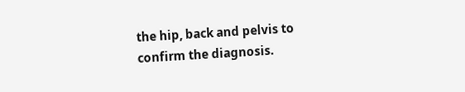the hip, back and pelvis to confirm the diagnosis.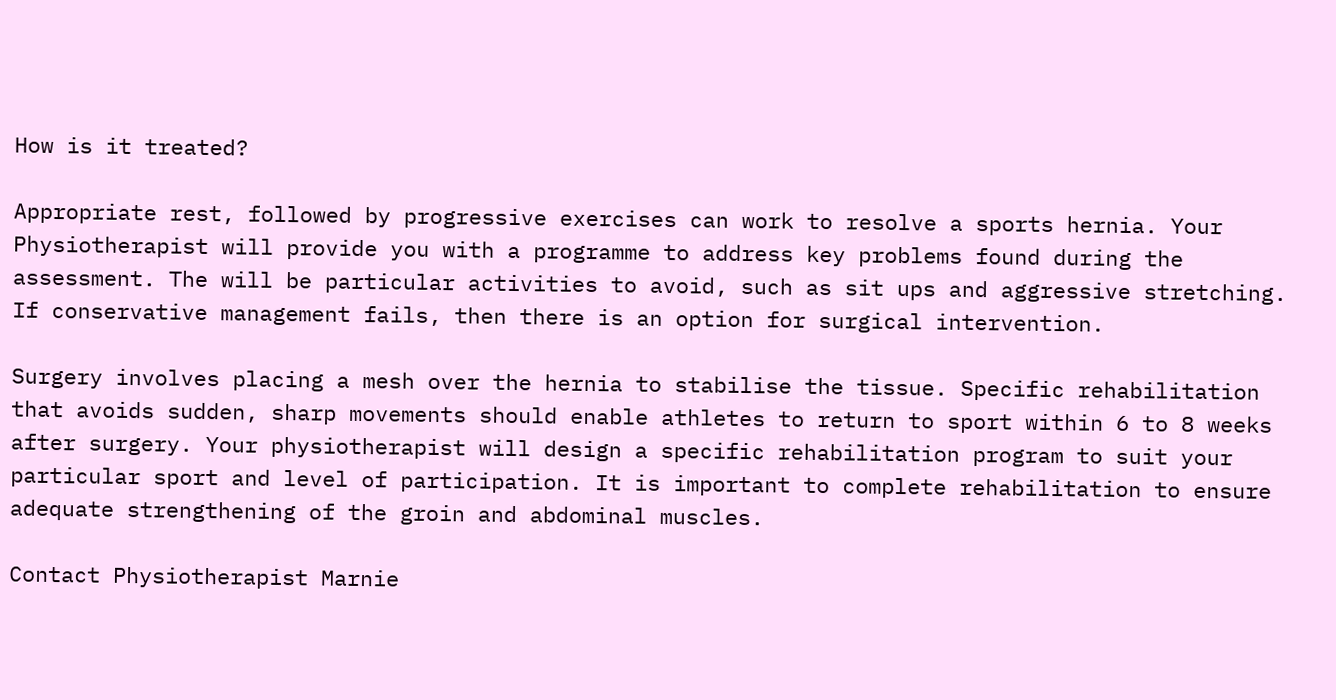How is it treated?

Appropriate rest, followed by progressive exercises can work to resolve a sports hernia. Your Physiotherapist will provide you with a programme to address key problems found during the assessment. The will be particular activities to avoid, such as sit ups and aggressive stretching. If conservative management fails, then there is an option for surgical intervention.

Surgery involves placing a mesh over the hernia to stabilise the tissue. Specific rehabilitation that avoids sudden, sharp movements should enable athletes to return to sport within 6 to 8 weeks after surgery. Your physiotherapist will design a specific rehabilitation program to suit your particular sport and level of participation. It is important to complete rehabilitation to ensure adequate strengthening of the groin and abdominal muscles.

Contact Physiotherapist Marnie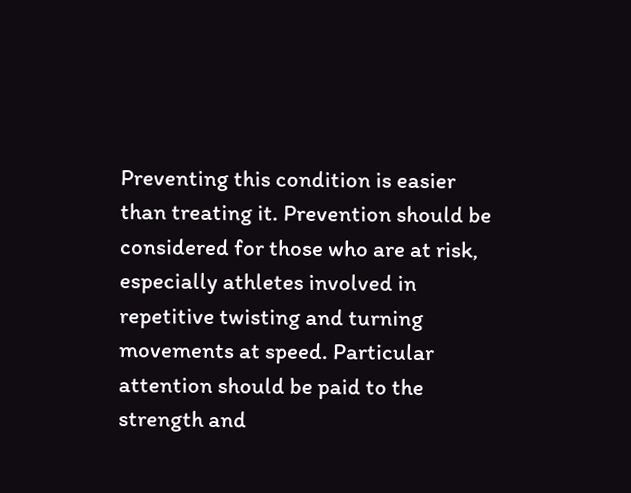Preventing this condition is easier than treating it. Prevention should be considered for those who are at risk, especially athletes involved in repetitive twisting and turning movements at speed. Particular attention should be paid to the strength and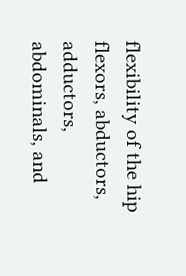flexibility of the hip flexors, abductors, adductors, abdominals, and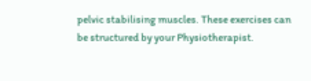pelvic stabilising muscles. These exercises can be structured by your Physiotherapist.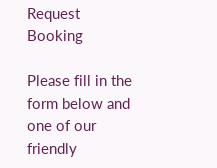Request Booking

Please fill in the form below and one of our friendly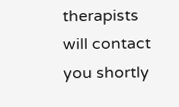therapists will contact you shortly